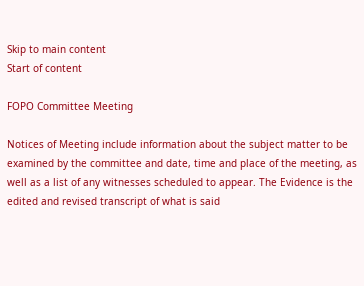Skip to main content
Start of content

FOPO Committee Meeting

Notices of Meeting include information about the subject matter to be examined by the committee and date, time and place of the meeting, as well as a list of any witnesses scheduled to appear. The Evidence is the edited and revised transcript of what is said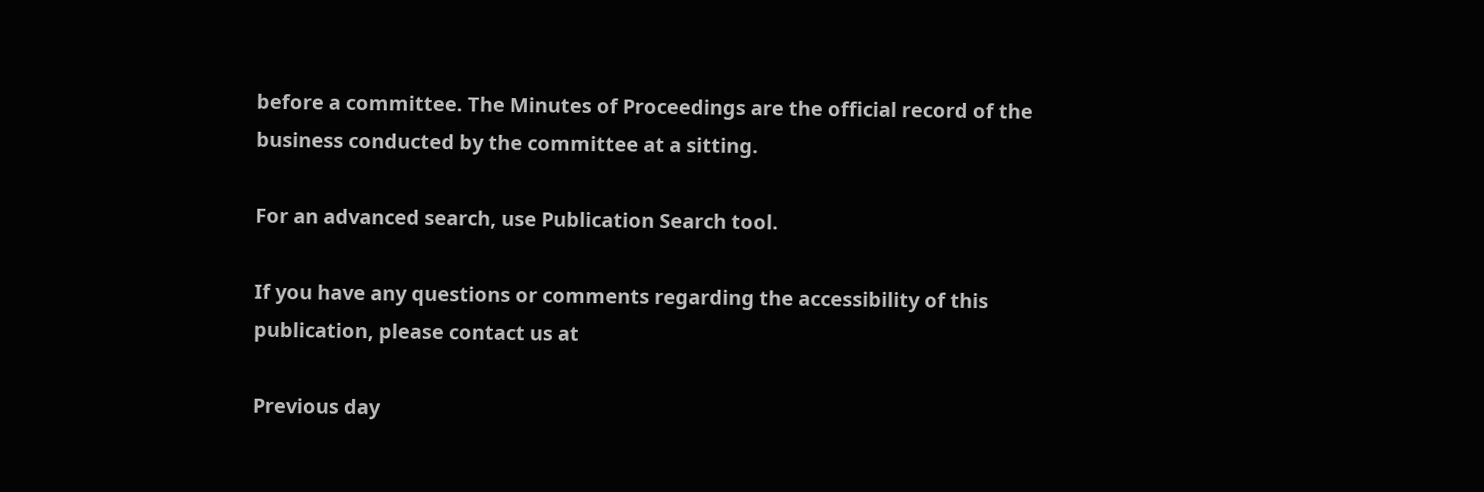before a committee. The Minutes of Proceedings are the official record of the business conducted by the committee at a sitting.

For an advanced search, use Publication Search tool.

If you have any questions or comments regarding the accessibility of this publication, please contact us at

Previous day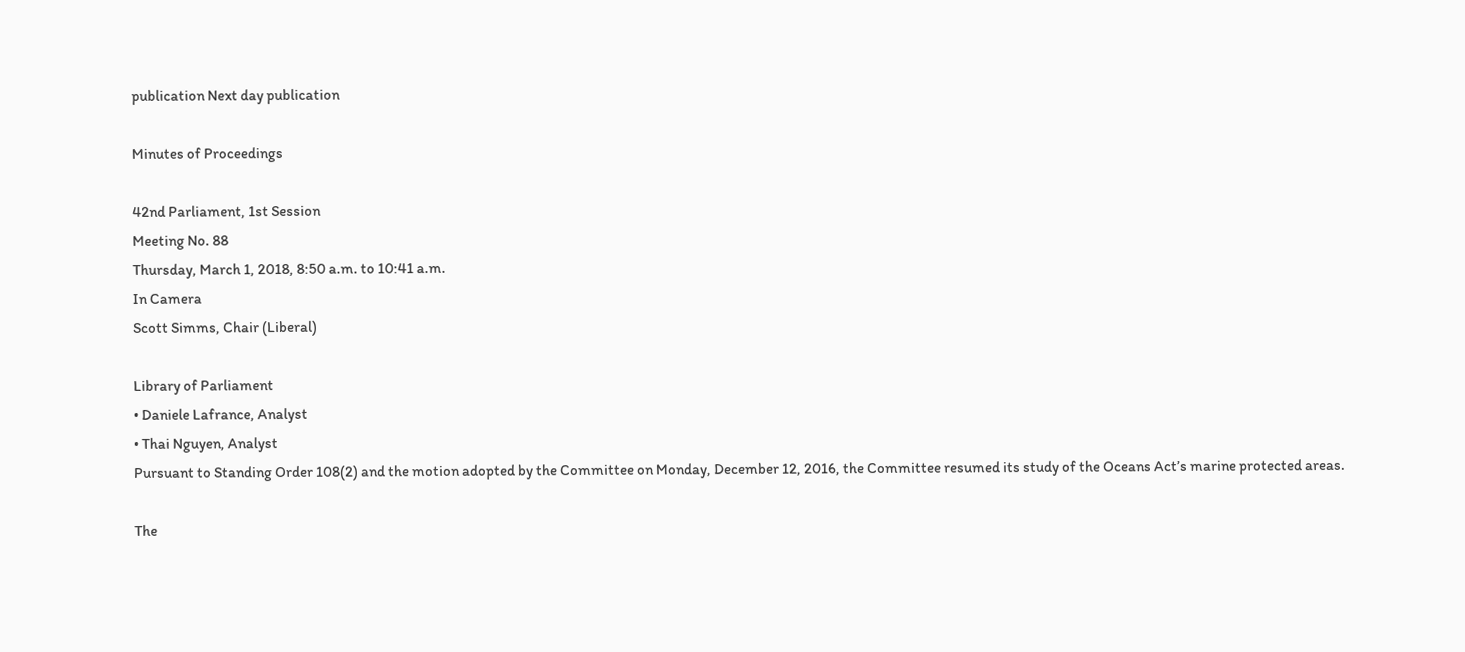publication Next day publication

Minutes of Proceedings

42nd Parliament, 1st Session
Meeting No. 88
Thursday, March 1, 2018, 8:50 a.m. to 10:41 a.m.
In Camera
Scott Simms, Chair (Liberal)

Library of Parliament
• Daniele Lafrance, Analyst
• Thai Nguyen, Analyst
Pursuant to Standing Order 108(2) and the motion adopted by the Committee on Monday, December 12, 2016, the Committee resumed its study of the Oceans Act’s marine protected areas.

The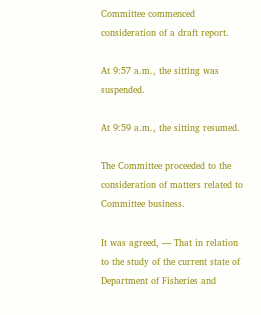Committee commenced consideration of a draft report.

At 9:57 a.m., the sitting was suspended.

At 9:59 a.m., the sitting resumed.

The Committee proceeded to the consideration of matters related to Committee business.

It was agreed, — That in relation to the study of the current state of Department of Fisheries and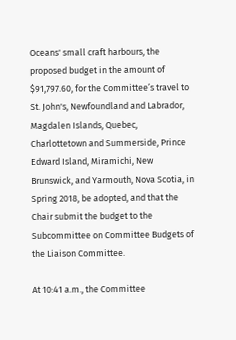Oceans' small craft harbours, the proposed budget in the amount of $91,797.60, for the Committee’s travel to St. John's, Newfoundland and Labrador, Magdalen Islands, Quebec, Charlottetown and Summerside, Prince Edward Island, Miramichi, New Brunswick, and Yarmouth, Nova Scotia, in Spring 2018, be adopted, and that the Chair submit the budget to the Subcommittee on Committee Budgets of the Liaison Committee.

At 10:41 a.m., the Committee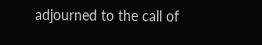adjourned to the call of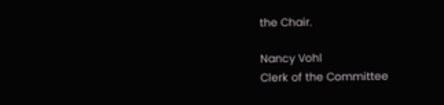the Chair.

Nancy Vohl
Clerk of the Committee